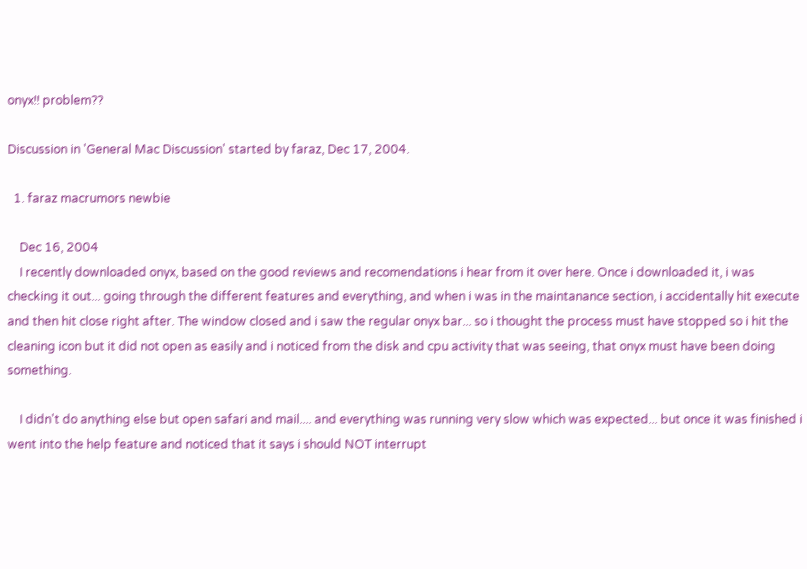onyx!! problem??

Discussion in 'General Mac Discussion' started by faraz, Dec 17, 2004.

  1. faraz macrumors newbie

    Dec 16, 2004
    I recently downloaded onyx, based on the good reviews and recomendations i hear from it over here. Once i downloaded it, i was checking it out... going through the different features and everything, and when i was in the maintanance section, i accidentally hit execute and then hit close right after. The window closed and i saw the regular onyx bar... so i thought the process must have stopped so i hit the cleaning icon but it did not open as easily and i noticed from the disk and cpu activity that was seeing, that onyx must have been doing something.

    I didn't do anything else but open safari and mail.... and everything was running very slow which was expected... but once it was finished i went into the help feature and noticed that it says i should NOT interrupt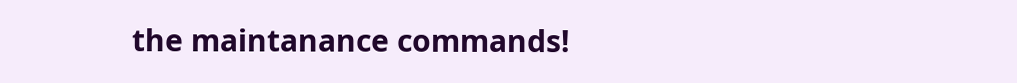the maintanance commands!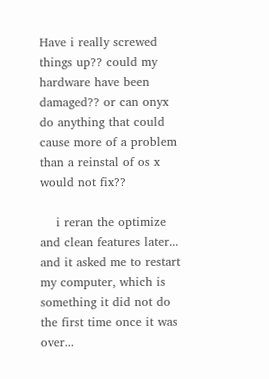Have i really screwed things up?? could my hardware have been damaged?? or can onyx do anything that could cause more of a problem than a reinstal of os x would not fix??

    i reran the optimize and clean features later... and it asked me to restart my computer, which is something it did not do the first time once it was over...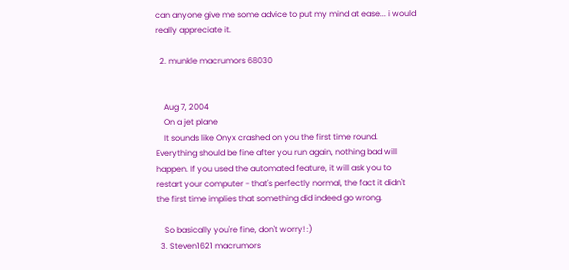can anyone give me some advice to put my mind at ease... i would really appreciate it.

  2. munkle macrumors 68030


    Aug 7, 2004
    On a jet plane
    It sounds like Onyx crashed on you the first time round. Everything should be fine after you run again, nothing bad will happen. If you used the automated feature, it will ask you to restart your computer - that's perfectly normal, the fact it didn't the first time implies that something did indeed go wrong.

    So basically you're fine, don't worry! :)
  3. Steven1621 macrumors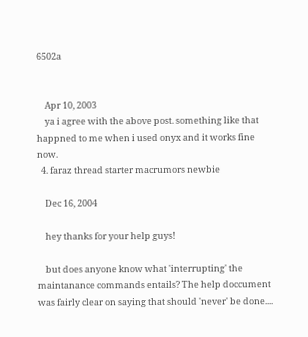6502a


    Apr 10, 2003
    ya i agree with the above post. something like that happned to me when i used onyx and it works fine now.
  4. faraz thread starter macrumors newbie

    Dec 16, 2004

    hey thanks for your help guys!

    but does anyone know what 'interrupting' the maintanance commands entails? The help doccument was fairly clear on saying that should 'never' be done....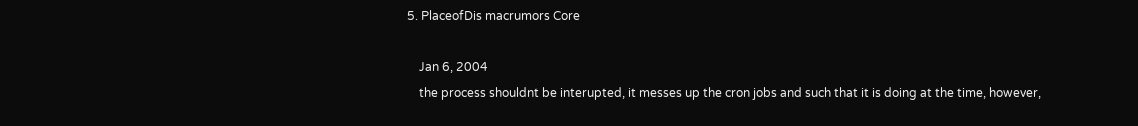5. PlaceofDis macrumors Core

    Jan 6, 2004
    the process shouldnt be interupted, it messes up the cron jobs and such that it is doing at the time, however,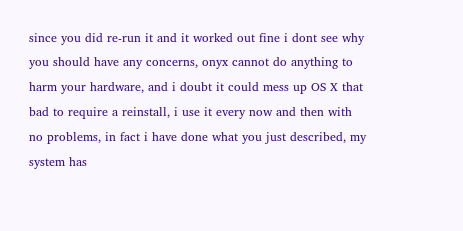since you did re-run it and it worked out fine i dont see why you should have any concerns, onyx cannot do anything to harm your hardware, and i doubt it could mess up OS X that bad to require a reinstall, i use it every now and then with no problems, in fact i have done what you just described, my system has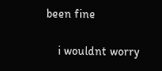been fine

    i wouldnt worry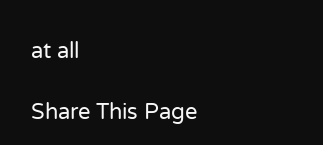at all

Share This Page